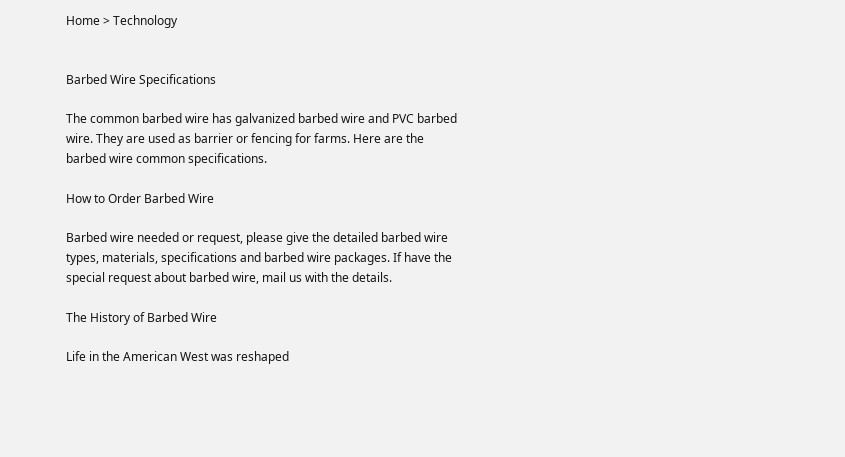Home > Technology


Barbed Wire Specifications

The common barbed wire has galvanized barbed wire and PVC barbed wire. They are used as barrier or fencing for farms. Here are the barbed wire common specifications.

How to Order Barbed Wire

Barbed wire needed or request, please give the detailed barbed wire types, materials, specifications and barbed wire packages. If have the special request about barbed wire, mail us with the details.

The History of Barbed Wire

Life in the American West was reshaped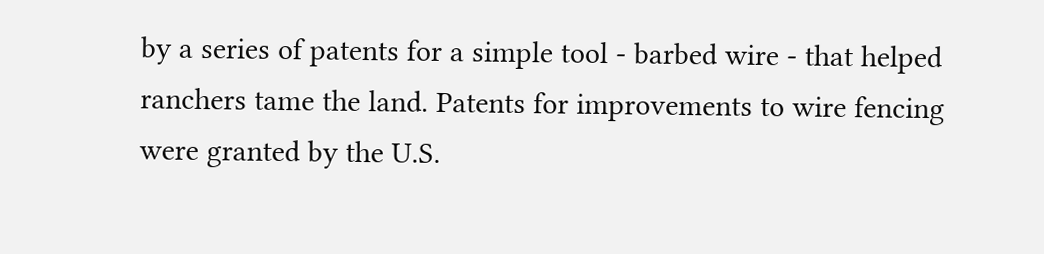by a series of patents for a simple tool - barbed wire - that helped ranchers tame the land. Patents for improvements to wire fencing were granted by the U.S.